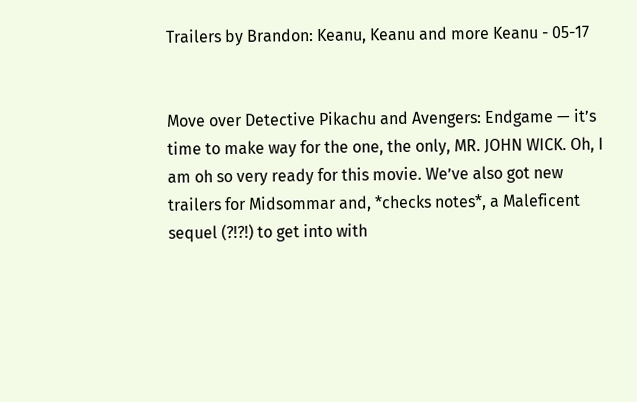Trailers by Brandon: Keanu, Keanu and more Keanu - 05-17


Move over Detective Pikachu and Avengers: Endgame — it’s time to make way for the one, the only, MR. JOHN WICK. Oh, I am oh so very ready for this movie. We’ve also got new trailers for Midsommar and, *checks notes*, a Maleficent sequel (?!?!) to get into with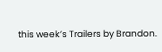this week’s Trailers by Brandon.